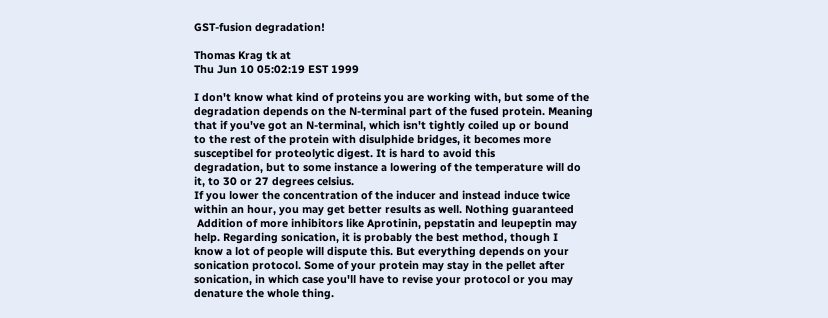GST-fusion degradation!

Thomas Krag tk at
Thu Jun 10 05:02:19 EST 1999

I don't know what kind of proteins you are working with, but some of the
degradation depends on the N-terminal part of the fused protein. Meaning
that if you've got an N-terminal, which isn't tightly coiled up or bound
to the rest of the protein with disulphide bridges, it becomes more
susceptibel for proteolytic digest. It is hard to avoid this
degradation, but to some instance a lowering of the temperature will do
it, to 30 or 27 degrees celsius.
If you lower the concentration of the inducer and instead induce twice
within an hour, you may get better results as well. Nothing guaranteed
 Addition of more inhibitors like Aprotinin, pepstatin and leupeptin may
help. Regarding sonication, it is probably the best method, though I
know a lot of people will dispute this. But everything depends on your
sonication protocol. Some of your protein may stay in the pellet after
sonication, in which case you'll have to revise your protocol or you may
denature the whole thing.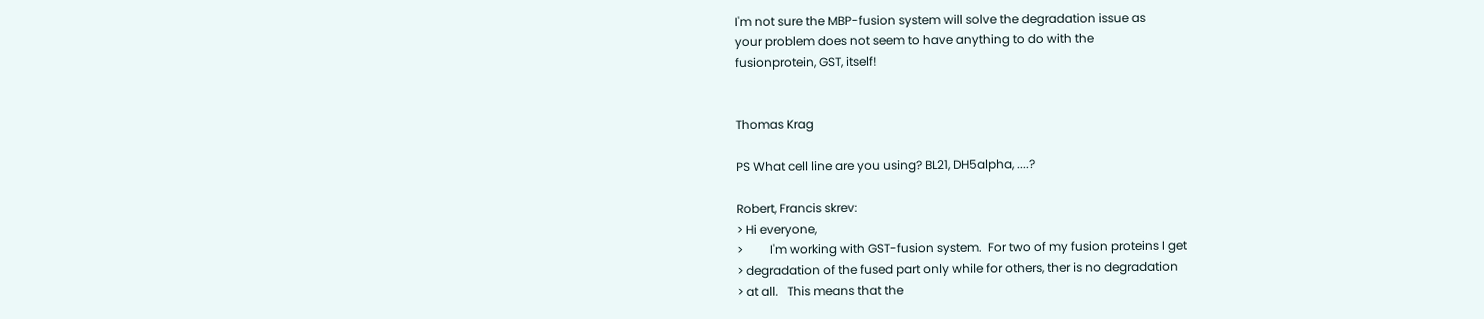I'm not sure the MBP-fusion system will solve the degradation issue as
your problem does not seem to have anything to do with the
fusionprotein, GST, itself!


Thomas Krag

PS What cell line are you using? BL21, DH5alpha, ....?

Robert, Francis skrev:
> Hi everyone,
>         I'm working with GST-fusion system.  For two of my fusion proteins I get
> degradation of the fused part only while for others, ther is no degradation
> at all.   This means that the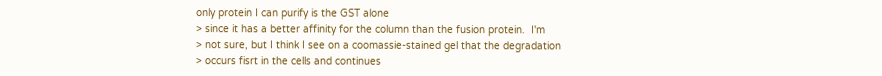only protein I can purify is the GST alone
> since it has a better affinity for the column than the fusion protein.  I'm
> not sure, but I think I see on a coomassie-stained gel that the degradation
> occurs fisrt in the cells and continues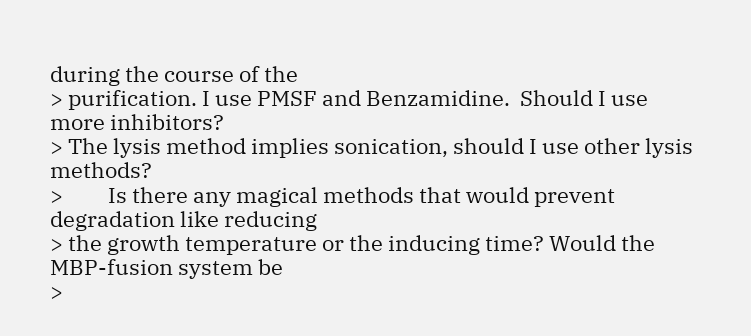during the course of the
> purification. I use PMSF and Benzamidine.  Should I use more inhibitors?
> The lysis method implies sonication, should I use other lysis methods?
>         Is there any magical methods that would prevent degradation like reducing
> the growth temperature or the inducing time? Would the MBP-fusion system be
>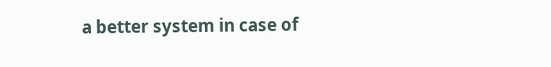a better system in case of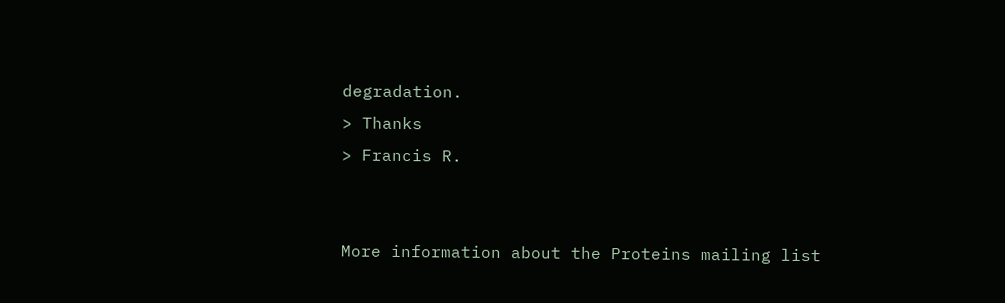degradation.
> Thanks
> Francis R.


More information about the Proteins mailing list